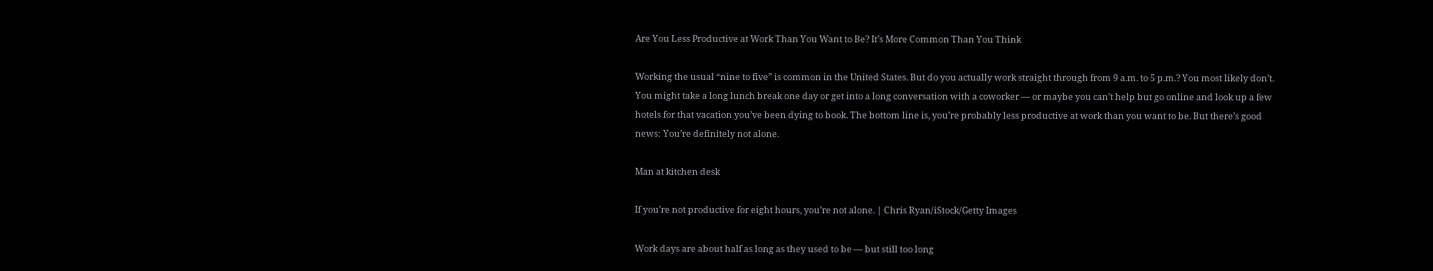Are You Less Productive at Work Than You Want to Be? It’s More Common Than You Think

Working the usual “nine to five” is common in the United States. But do you actually work straight through from 9 a.m. to 5 p.m.? You most likely don’t. You might take a long lunch break one day or get into a long conversation with a coworker — or maybe you can’t help but go online and look up a few hotels for that vacation you’ve been dying to book. The bottom line is, you’re probably less productive at work than you want to be. But there’s good news: You’re definitely not alone.

Man at kitchen desk

If you’re not productive for eight hours, you’re not alone. | Chris Ryan/iStock/Getty Images

Work days are about half as long as they used to be — but still too long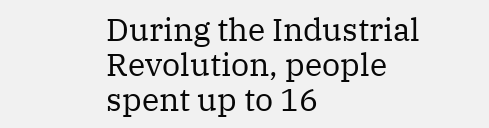During the Industrial Revolution, people spent up to 16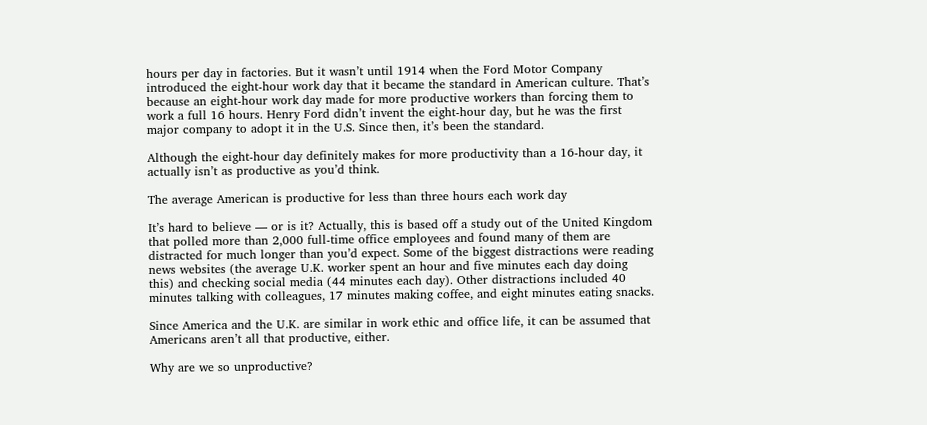hours per day in factories. But it wasn’t until 1914 when the Ford Motor Company introduced the eight-hour work day that it became the standard in American culture. That’s because an eight-hour work day made for more productive workers than forcing them to work a full 16 hours. Henry Ford didn’t invent the eight-hour day, but he was the first major company to adopt it in the U.S. Since then, it’s been the standard.

Although the eight-hour day definitely makes for more productivity than a 16-hour day, it actually isn’t as productive as you’d think.

The average American is productive for less than three hours each work day

It’s hard to believe — or is it? Actually, this is based off a study out of the United Kingdom that polled more than 2,000 full-time office employees and found many of them are distracted for much longer than you’d expect. Some of the biggest distractions were reading news websites (the average U.K. worker spent an hour and five minutes each day doing this) and checking social media (44 minutes each day). Other distractions included 40 minutes talking with colleagues, 17 minutes making coffee, and eight minutes eating snacks.

Since America and the U.K. are similar in work ethic and office life, it can be assumed that Americans aren’t all that productive, either.

Why are we so unproductive?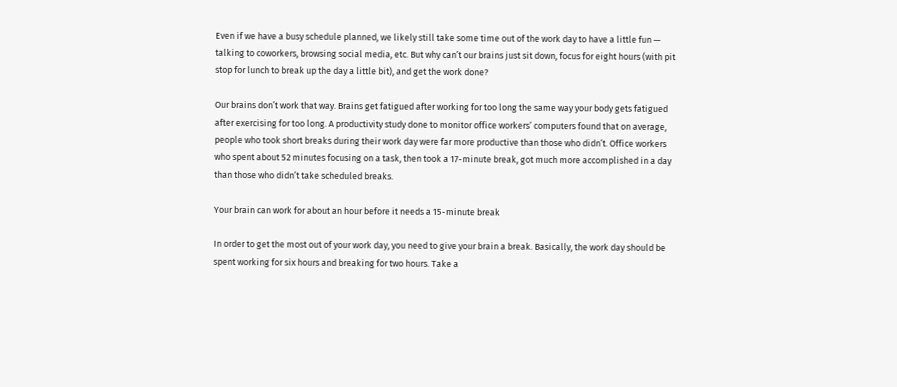Even if we have a busy schedule planned, we likely still take some time out of the work day to have a little fun — talking to coworkers, browsing social media, etc. But why can’t our brains just sit down, focus for eight hours (with pit stop for lunch to break up the day a little bit), and get the work done?

Our brains don’t work that way. Brains get fatigued after working for too long the same way your body gets fatigued after exercising for too long. A productivity study done to monitor office workers’ computers found that on average, people who took short breaks during their work day were far more productive than those who didn’t. Office workers who spent about 52 minutes focusing on a task, then took a 17-minute break, got much more accomplished in a day than those who didn’t take scheduled breaks.

Your brain can work for about an hour before it needs a 15-minute break

In order to get the most out of your work day, you need to give your brain a break. Basically, the work day should be spent working for six hours and breaking for two hours. Take a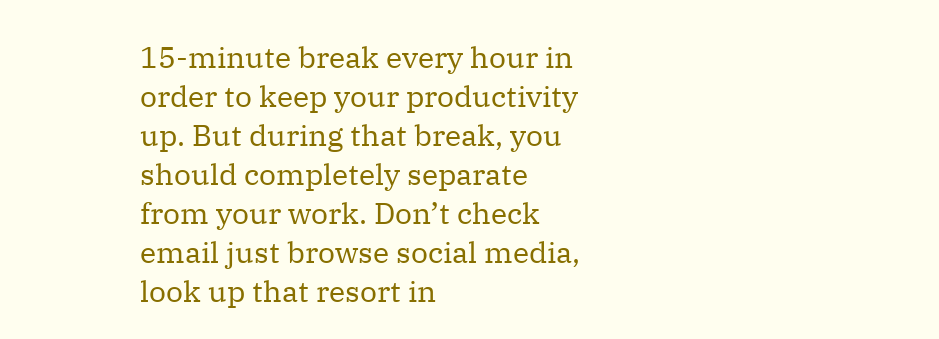15-minute break every hour in order to keep your productivity up. But during that break, you should completely separate from your work. Don’t check email just browse social media, look up that resort in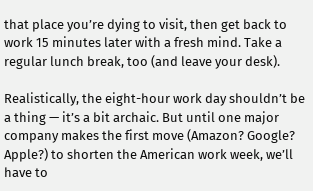that place you’re dying to visit, then get back to work 15 minutes later with a fresh mind. Take a regular lunch break, too (and leave your desk).

Realistically, the eight-hour work day shouldn’t be a thing — it’s a bit archaic. But until one major company makes the first move (Amazon? Google? Apple?) to shorten the American work week, we’ll have to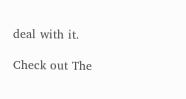deal with it.

Check out The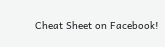Cheat Sheet on Facebook!